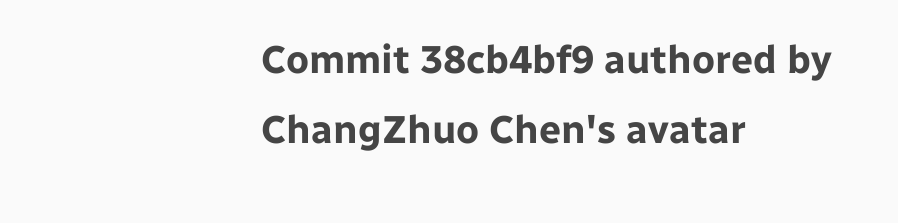Commit 38cb4bf9 authored by ChangZhuo Chen's avatar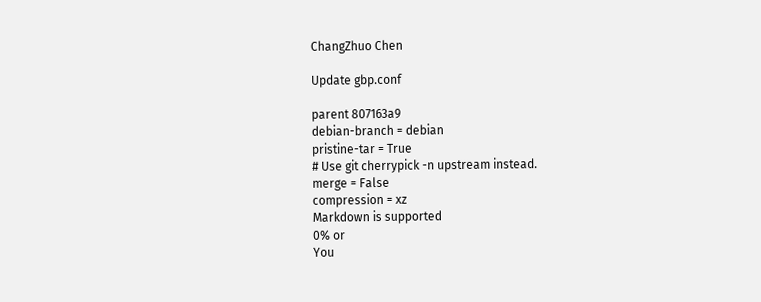ChangZhuo Chen

Update gbp.conf

parent 807163a9
debian-branch = debian
pristine-tar = True
# Use git cherrypick -n upstream instead.
merge = False
compression = xz
Markdown is supported
0% or
You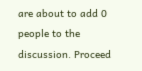are about to add 0 people to the discussion. Proceed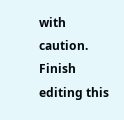with caution.
Finish editing this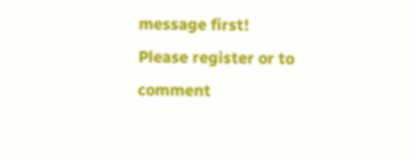message first!
Please register or to comment